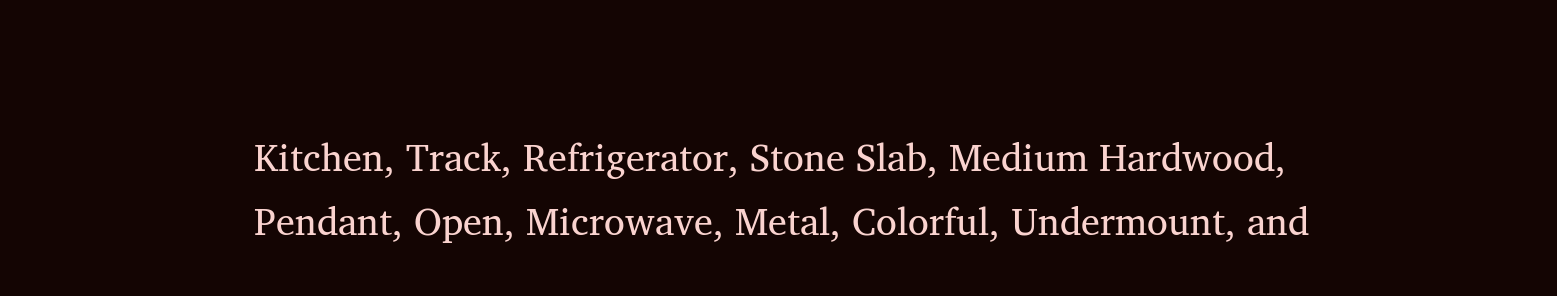Kitchen, Track, Refrigerator, Stone Slab, Medium Hardwood, Pendant, Open, Microwave, Metal, Colorful, Undermount, and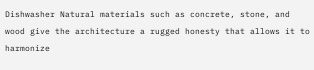Dishwasher Natural materials such as concrete, stone, and wood give the architecture a rugged honesty that allows it to harmonize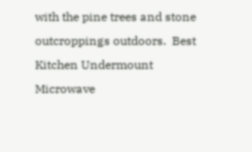with the pine trees and stone outcroppings outdoors.  Best Kitchen Undermount Microwave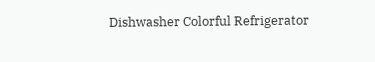Dishwasher Colorful Refrigerator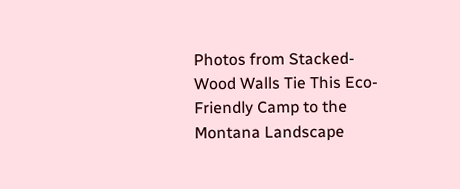Photos from Stacked-Wood Walls Tie This Eco-Friendly Camp to the Montana Landscape